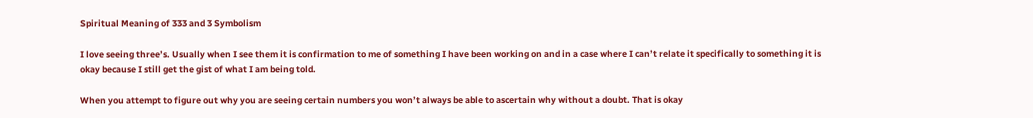Spiritual Meaning of 333 and 3 Symbolism

I love seeing three’s. Usually when I see them it is confirmation to me of something I have been working on and in a case where I can’t relate it specifically to something it is okay because I still get the gist of what I am being told.

When you attempt to figure out why you are seeing certain numbers you won’t always be able to ascertain why without a doubt. That is okay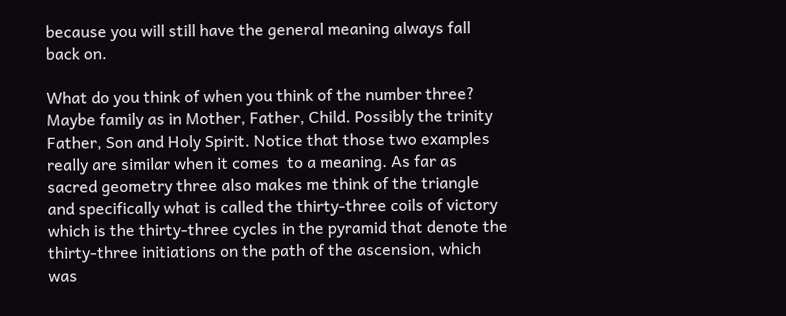because you will still have the general meaning always fall back on.

What do you think of when you think of the number three? Maybe family as in Mother, Father, Child. Possibly the trinity Father, Son and Holy Spirit. Notice that those two examples really are similar when it comes  to a meaning. As far as sacred geometry three also makes me think of the triangle and specifically what is called the thirty-three coils of victory which is the thirty-three cycles in the pyramid that denote the thirty-three initiations on the path of the ascension, which was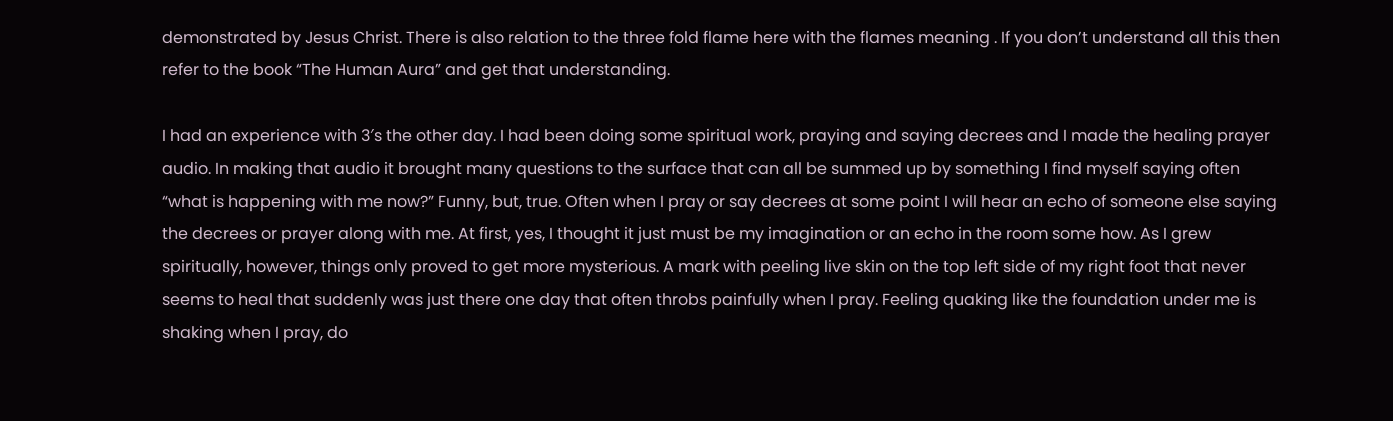demonstrated by Jesus Christ. There is also relation to the three fold flame here with the flames meaning . If you don’t understand all this then refer to the book “The Human Aura” and get that understanding.

I had an experience with 3′s the other day. I had been doing some spiritual work, praying and saying decrees and I made the healing prayer audio. In making that audio it brought many questions to the surface that can all be summed up by something I find myself saying often “what is happening with me now?” Funny, but, true. Often when I pray or say decrees at some point I will hear an echo of someone else saying the decrees or prayer along with me. At first, yes, I thought it just must be my imagination or an echo in the room some how. As I grew spiritually, however, things only proved to get more mysterious. A mark with peeling live skin on the top left side of my right foot that never seems to heal that suddenly was just there one day that often throbs painfully when I pray. Feeling quaking like the foundation under me is shaking when I pray, do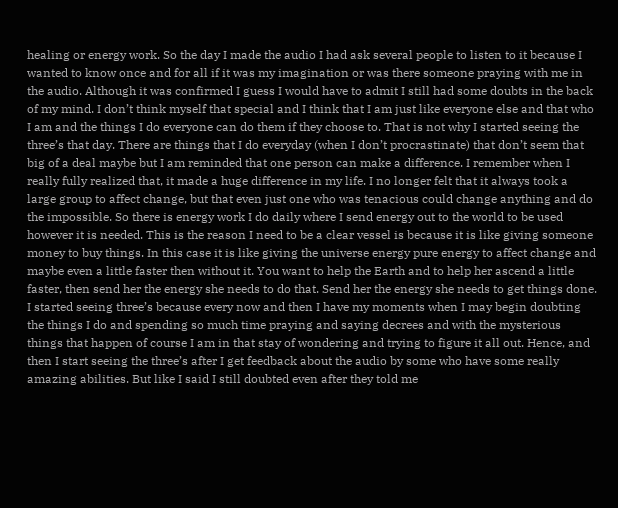healing or energy work. So the day I made the audio I had ask several people to listen to it because I wanted to know once and for all if it was my imagination or was there someone praying with me in the audio. Although it was confirmed I guess I would have to admit I still had some doubts in the back of my mind. I don’t think myself that special and I think that I am just like everyone else and that who I am and the things I do everyone can do them if they choose to. That is not why I started seeing the three’s that day. There are things that I do everyday (when I don’t procrastinate) that don’t seem that big of a deal maybe but I am reminded that one person can make a difference. I remember when I really fully realized that, it made a huge difference in my life. I no longer felt that it always took a large group to affect change, but that even just one who was tenacious could change anything and do the impossible. So there is energy work I do daily where I send energy out to the world to be used however it is needed. This is the reason I need to be a clear vessel is because it is like giving someone money to buy things. In this case it is like giving the universe energy pure energy to affect change and maybe even a little faster then without it. You want to help the Earth and to help her ascend a little faster, then send her the energy she needs to do that. Send her the energy she needs to get things done. I started seeing three’s because every now and then I have my moments when I may begin doubting the things I do and spending so much time praying and saying decrees and with the mysterious things that happen of course I am in that stay of wondering and trying to figure it all out. Hence, and then I start seeing the three’s after I get feedback about the audio by some who have some really amazing abilities. But like I said I still doubted even after they told me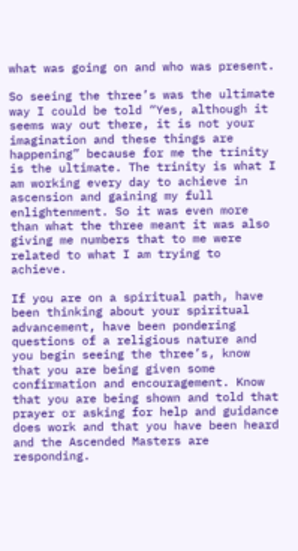what was going on and who was present.

So seeing the three’s was the ultimate way I could be told “Yes, although it seems way out there, it is not your imagination and these things are happening” because for me the trinity is the ultimate. The trinity is what I am working every day to achieve in ascension and gaining my full enlightenment. So it was even more than what the three meant it was also giving me numbers that to me were related to what I am trying to achieve.

If you are on a spiritual path, have been thinking about your spiritual advancement, have been pondering questions of a religious nature and you begin seeing the three’s, know that you are being given some confirmation and encouragement. Know that you are being shown and told that prayer or asking for help and guidance does work and that you have been heard and the Ascended Masters are responding.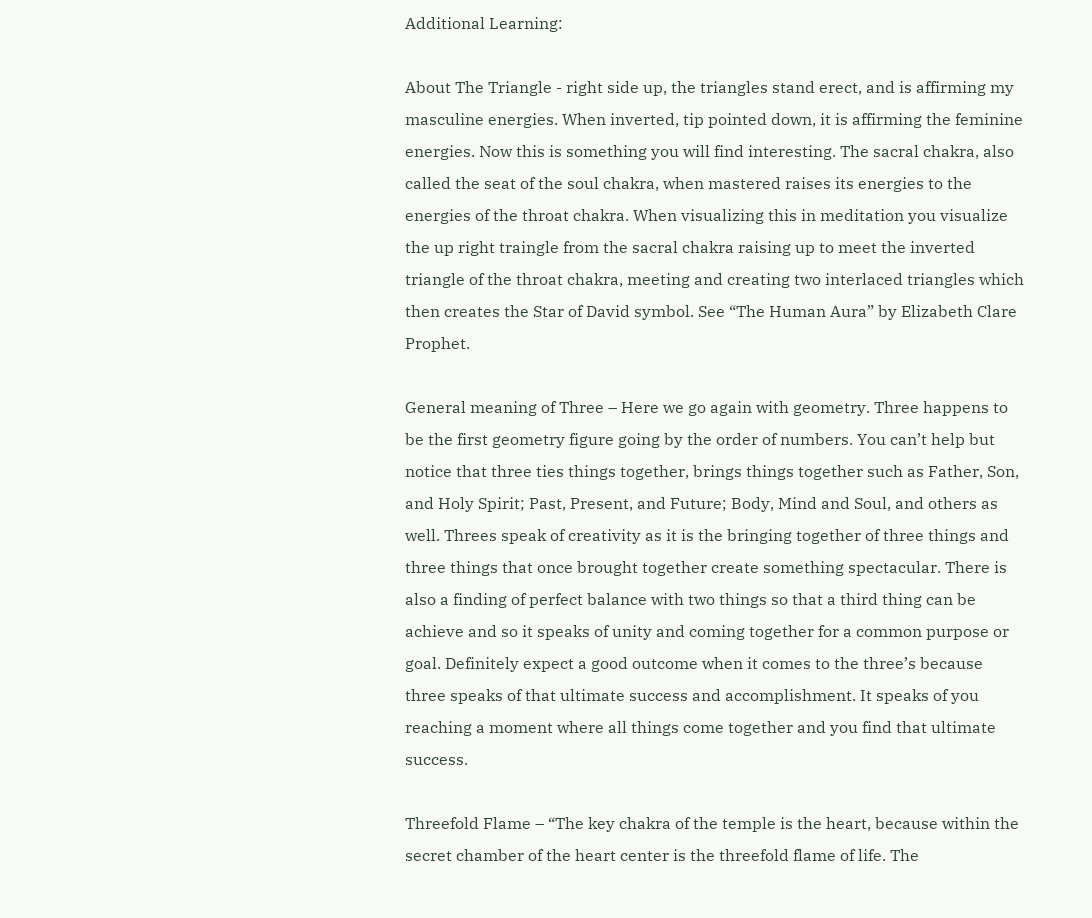Additional Learning:

About The Triangle - right side up, the triangles stand erect, and is affirming my masculine energies. When inverted, tip pointed down, it is affirming the feminine energies. Now this is something you will find interesting. The sacral chakra, also called the seat of the soul chakra, when mastered raises its energies to the energies of the throat chakra. When visualizing this in meditation you visualize the up right traingle from the sacral chakra raising up to meet the inverted triangle of the throat chakra, meeting and creating two interlaced triangles which then creates the Star of David symbol. See “The Human Aura” by Elizabeth Clare Prophet.

General meaning of Three – Here we go again with geometry. Three happens to be the first geometry figure going by the order of numbers. You can’t help but notice that three ties things together, brings things together such as Father, Son, and Holy Spirit; Past, Present, and Future; Body, Mind and Soul, and others as well. Threes speak of creativity as it is the bringing together of three things and three things that once brought together create something spectacular. There is also a finding of perfect balance with two things so that a third thing can be achieve and so it speaks of unity and coming together for a common purpose or goal. Definitely expect a good outcome when it comes to the three’s because three speaks of that ultimate success and accomplishment. It speaks of you reaching a moment where all things come together and you find that ultimate success.

Threefold Flame – “The key chakra of the temple is the heart, because within the secret chamber of the heart center is the threefold flame of life. The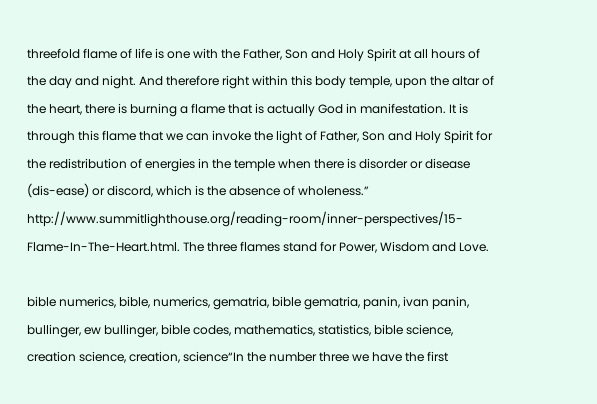threefold flame of life is one with the Father, Son and Holy Spirit at all hours of the day and night. And therefore right within this body temple, upon the altar of the heart, there is burning a flame that is actually God in manifestation. It is through this flame that we can invoke the light of Father, Son and Holy Spirit for the redistribution of energies in the temple when there is disorder or disease (dis-ease) or discord, which is the absence of wholeness.” http://www.summitlighthouse.org/reading-room/inner-perspectives/15-Flame-In-The-Heart.html. The three flames stand for Power, Wisdom and Love.

bible numerics, bible, numerics, gematria, bible gematria, panin, ivan panin, bullinger, ew bullinger, bible codes, mathematics, statistics, bible science, creation science, creation, science“In the number three we have the first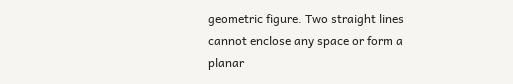geometric figure. Two straight lines cannot enclose any space or form a planar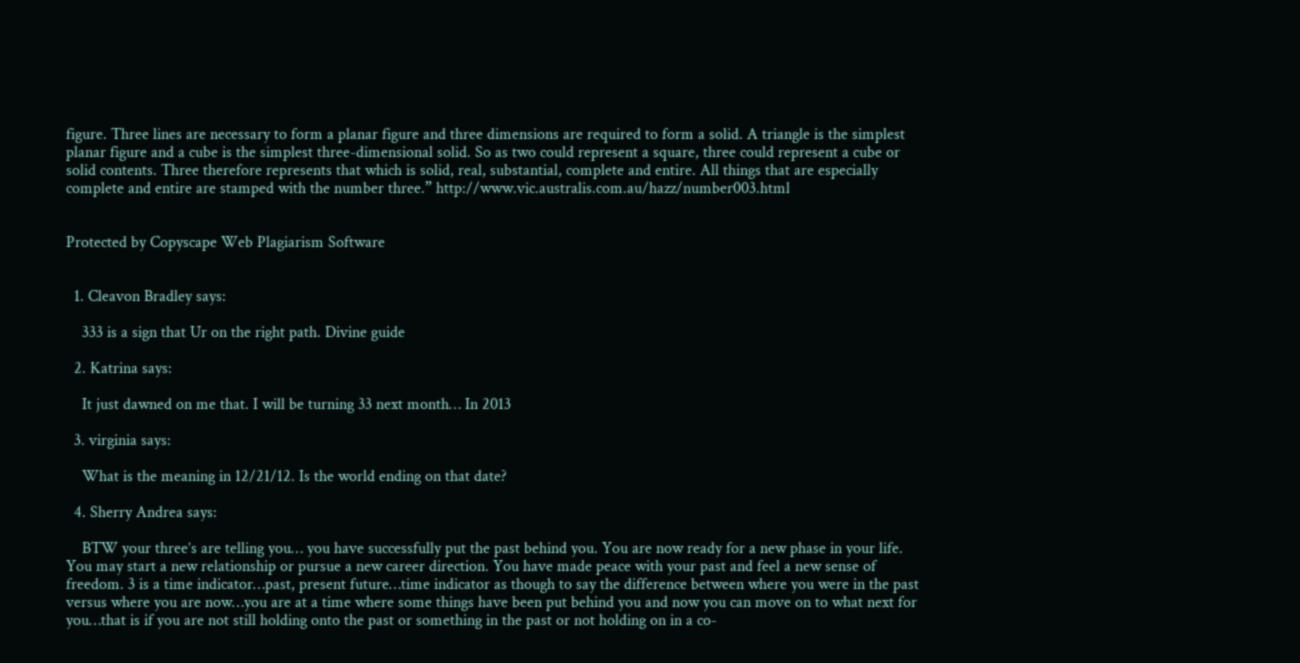figure. Three lines are necessary to form a planar figure and three dimensions are required to form a solid. A triangle is the simplest planar figure and a cube is the simplest three-dimensional solid. So as two could represent a square, three could represent a cube or solid contents. Three therefore represents that which is solid, real, substantial, complete and entire. All things that are especially complete and entire are stamped with the number three.” http://www.vic.australis.com.au/hazz/number003.html


Protected by Copyscape Web Plagiarism Software


  1. Cleavon Bradley says:

    333 is a sign that Ur on the right path. Divine guide

  2. Katrina says:

    It just dawned on me that. I will be turning 33 next month… In 2013

  3. virginia says:

    What is the meaning in 12/21/12. Is the world ending on that date?

  4. Sherry Andrea says:

    BTW your three’s are telling you… you have successfully put the past behind you. You are now ready for a new phase in your life. You may start a new relationship or pursue a new career direction. You have made peace with your past and feel a new sense of freedom. 3 is a time indicator…past, present future…time indicator as though to say the difference between where you were in the past versus where you are now…you are at a time where some things have been put behind you and now you can move on to what next for you…that is if you are not still holding onto the past or something in the past or not holding on in a co-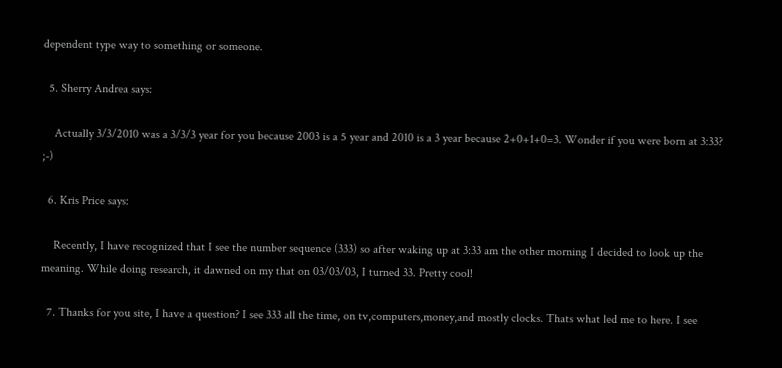dependent type way to something or someone.

  5. Sherry Andrea says:

    Actually 3/3/2010 was a 3/3/3 year for you because 2003 is a 5 year and 2010 is a 3 year because 2+0+1+0=3. Wonder if you were born at 3:33? ;-)

  6. Kris Price says:

    Recently, I have recognized that I see the number sequence (333) so after waking up at 3:33 am the other morning I decided to look up the meaning. While doing research, it dawned on my that on 03/03/03, I turned 33. Pretty cool!

  7. Thanks for you site, I have a question? I see 333 all the time, on tv,computers,money,and mostly clocks. Thats what led me to here. I see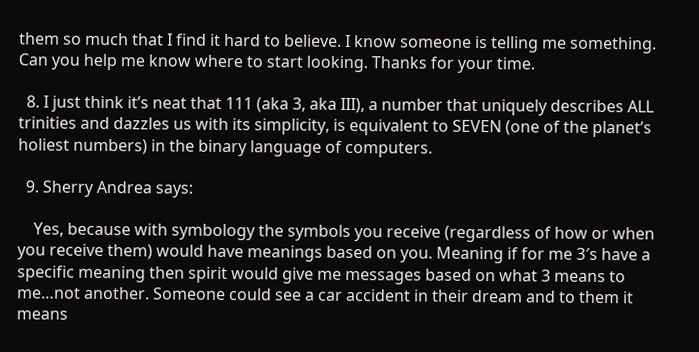them so much that I find it hard to believe. I know someone is telling me something. Can you help me know where to start looking. Thanks for your time.

  8. I just think it’s neat that 111 (aka 3, aka III), a number that uniquely describes ALL trinities and dazzles us with its simplicity, is equivalent to SEVEN (one of the planet’s holiest numbers) in the binary language of computers.

  9. Sherry Andrea says:

    Yes, because with symbology the symbols you receive (regardless of how or when you receive them) would have meanings based on you. Meaning if for me 3′s have a specific meaning then spirit would give me messages based on what 3 means to me…not another. Someone could see a car accident in their dream and to them it means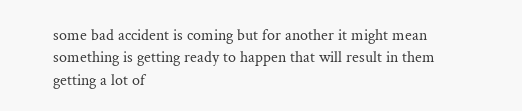some bad accident is coming but for another it might mean something is getting ready to happen that will result in them getting a lot of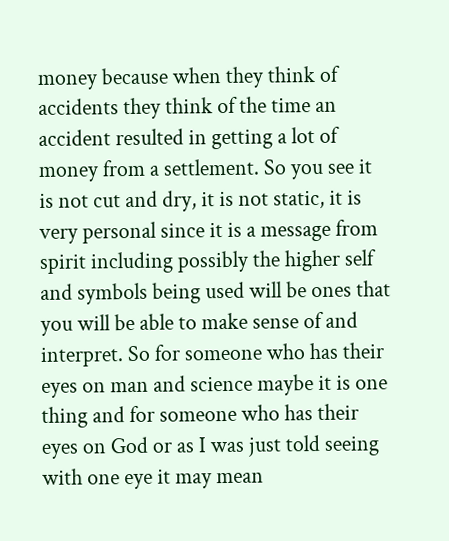money because when they think of accidents they think of the time an accident resulted in getting a lot of money from a settlement. So you see it is not cut and dry, it is not static, it is very personal since it is a message from spirit including possibly the higher self and symbols being used will be ones that you will be able to make sense of and interpret. So for someone who has their eyes on man and science maybe it is one thing and for someone who has their eyes on God or as I was just told seeing with one eye it may mean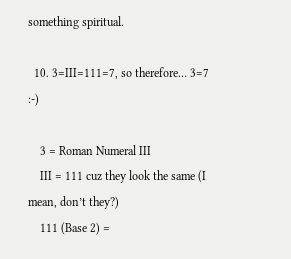something spiritual.

  10. 3=III=111=7, so therefore… 3=7 :-)

    3 = Roman Numeral III
    III = 111 cuz they look the same (I mean, don’t they?)
    111 (Base 2) =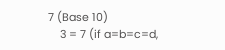7 (Base 10)
    3 = 7 (if a=b=c=d,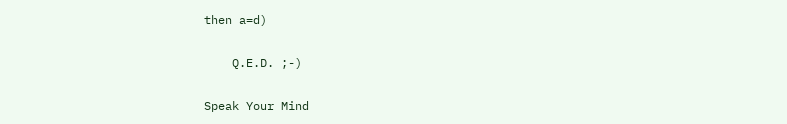then a=d)

    Q.E.D. ;-)

Speak Your Mind